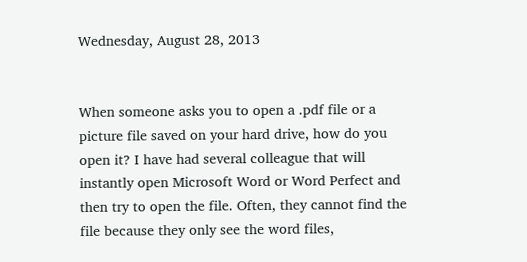Wednesday, August 28, 2013


When someone asks you to open a .pdf file or a picture file saved on your hard drive, how do you open it? I have had several colleague that will instantly open Microsoft Word or Word Perfect and then try to open the file. Often, they cannot find the file because they only see the word files,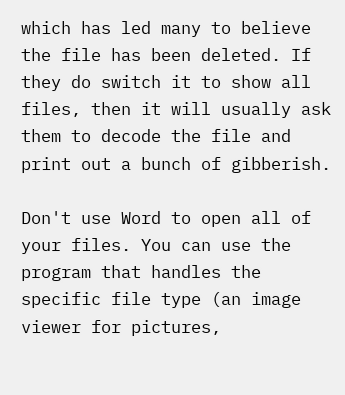which has led many to believe the file has been deleted. If they do switch it to show all files, then it will usually ask them to decode the file and print out a bunch of gibberish.

Don't use Word to open all of your files. You can use the program that handles the specific file type (an image viewer for pictures,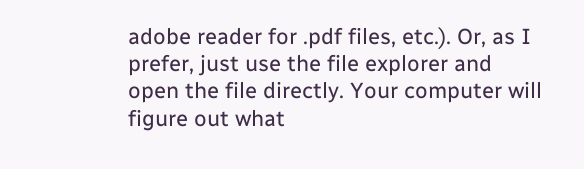adobe reader for .pdf files, etc.). Or, as I prefer, just use the file explorer and open the file directly. Your computer will figure out what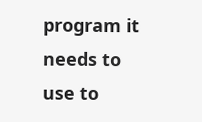program it needs to use to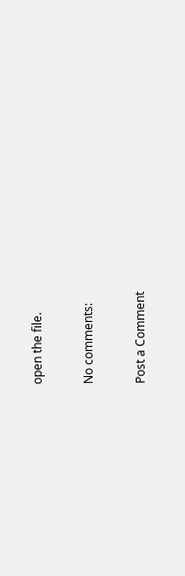open the file.

No comments:

Post a Comment